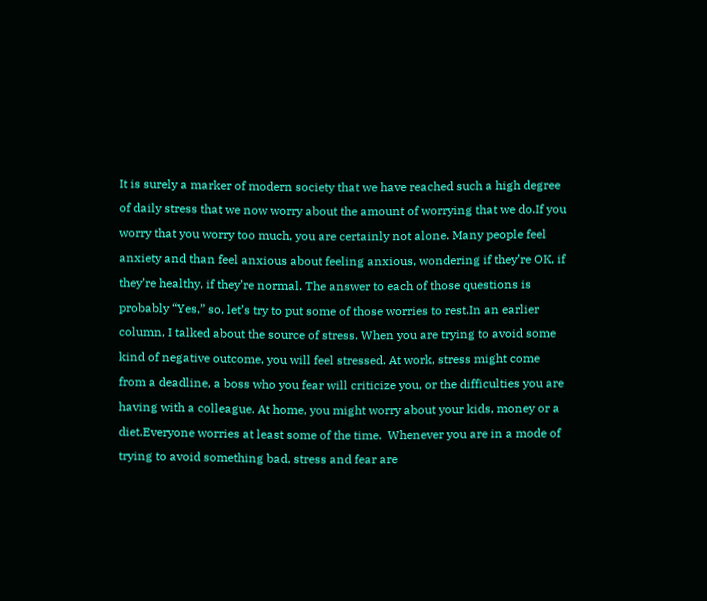It is surely a marker of modern society that we have reached such a high degree of daily stress that we now worry about the amount of worrying that we do.If you worry that you worry too much, you are certainly not alone. Many people feel anxiety and than feel anxious about feeling anxious, wondering if they’re OK, if they’re healthy, if they’re normal. The answer to each of those questions is probably “Yes,” so, let’s try to put some of those worries to rest.In an earlier column, I talked about the source of stress. When you are trying to avoid some kind of negative outcome, you will feel stressed. At work, stress might come from a deadline, a boss who you fear will criticize you, or the difficulties you are having with a colleague. At home, you might worry about your kids, money or a diet.Everyone worries at least some of the time.  Whenever you are in a mode of trying to avoid something bad, stress and fear are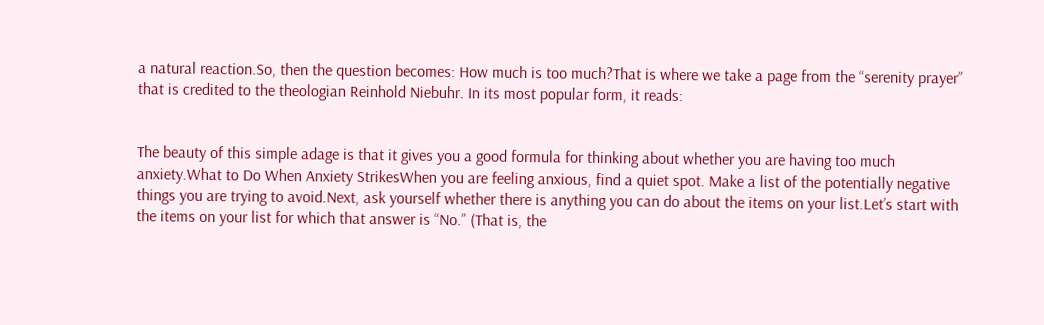a natural reaction.So, then the question becomes: How much is too much?That is where we take a page from the “serenity prayer” that is credited to the theologian Reinhold Niebuhr. In its most popular form, it reads:


The beauty of this simple adage is that it gives you a good formula for thinking about whether you are having too much anxiety.What to Do When Anxiety StrikesWhen you are feeling anxious, find a quiet spot. Make a list of the potentially negative things you are trying to avoid.Next, ask yourself whether there is anything you can do about the items on your list.Let’s start with the items on your list for which that answer is “No.” (That is, the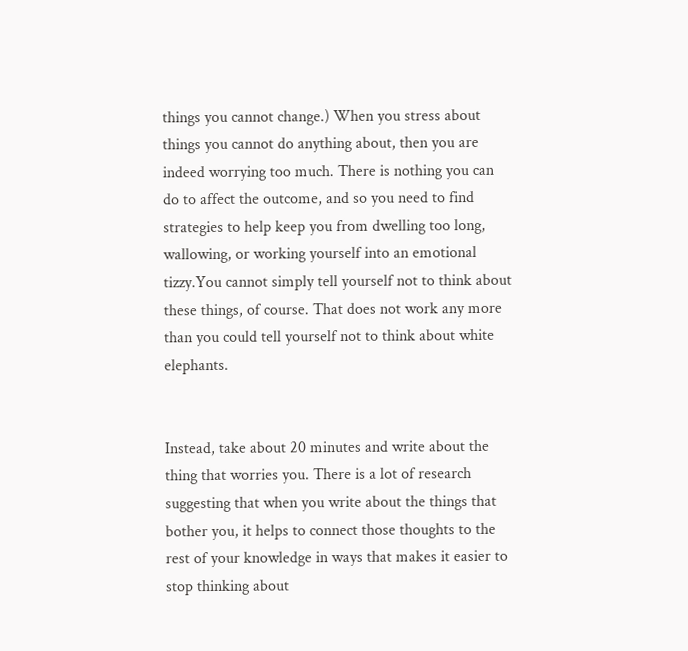things you cannot change.) When you stress about things you cannot do anything about, then you are indeed worrying too much. There is nothing you can do to affect the outcome, and so you need to find strategies to help keep you from dwelling too long, wallowing, or working yourself into an emotional tizzy.You cannot simply tell yourself not to think about these things, of course. That does not work any more than you could tell yourself not to think about white elephants.


Instead, take about 20 minutes and write about the thing that worries you. There is a lot of research suggesting that when you write about the things that bother you, it helps to connect those thoughts to the rest of your knowledge in ways that makes it easier to stop thinking about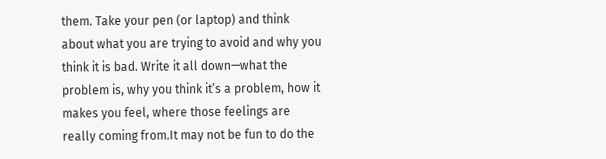them. Take your pen (or laptop) and think about what you are trying to avoid and why you think it is bad. Write it all down—what the problem is, why you think it’s a problem, how it makes you feel, where those feelings are really coming from.It may not be fun to do the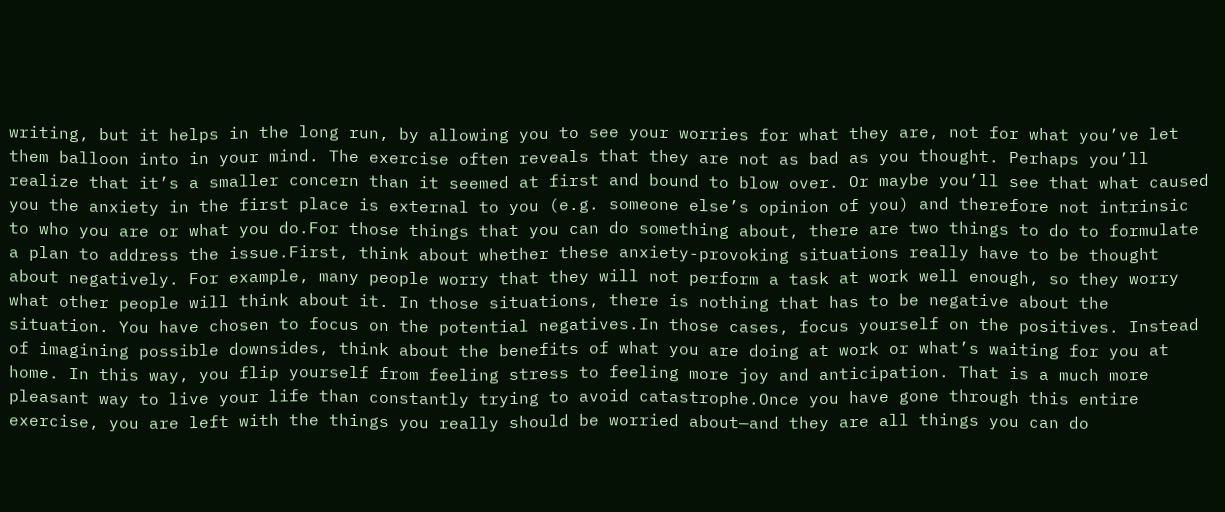writing, but it helps in the long run, by allowing you to see your worries for what they are, not for what you’ve let them balloon into in your mind. The exercise often reveals that they are not as bad as you thought. Perhaps you’ll realize that it’s a smaller concern than it seemed at first and bound to blow over. Or maybe you’ll see that what caused you the anxiety in the first place is external to you (e.g. someone else’s opinion of you) and therefore not intrinsic to who you are or what you do.For those things that you can do something about, there are two things to do to formulate a plan to address the issue.First, think about whether these anxiety-provoking situations really have to be thought about negatively. For example, many people worry that they will not perform a task at work well enough, so they worry what other people will think about it. In those situations, there is nothing that has to be negative about the situation. You have chosen to focus on the potential negatives.In those cases, focus yourself on the positives. Instead of imagining possible downsides, think about the benefits of what you are doing at work or what’s waiting for you at home. In this way, you flip yourself from feeling stress to feeling more joy and anticipation. That is a much more pleasant way to live your life than constantly trying to avoid catastrophe.Once you have gone through this entire exercise, you are left with the things you really should be worried about—and they are all things you can do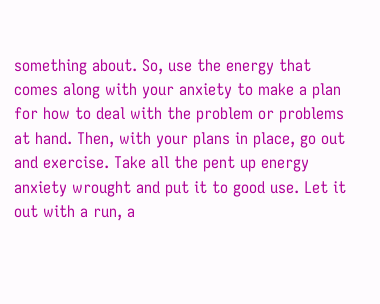something about. So, use the energy that comes along with your anxiety to make a plan for how to deal with the problem or problems at hand. Then, with your plans in place, go out and exercise. Take all the pent up energy anxiety wrought and put it to good use. Let it out with a run, a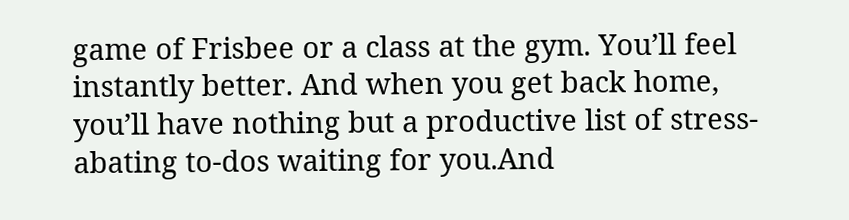game of Frisbee or a class at the gym. You’ll feel instantly better. And when you get back home, you’ll have nothing but a productive list of stress-abating to-dos waiting for you.And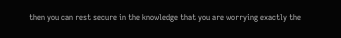then you can rest secure in the knowledge that you are worrying exactly the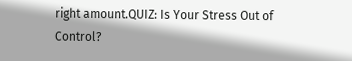right amount.QUIZ: Is Your Stress Out of Control?